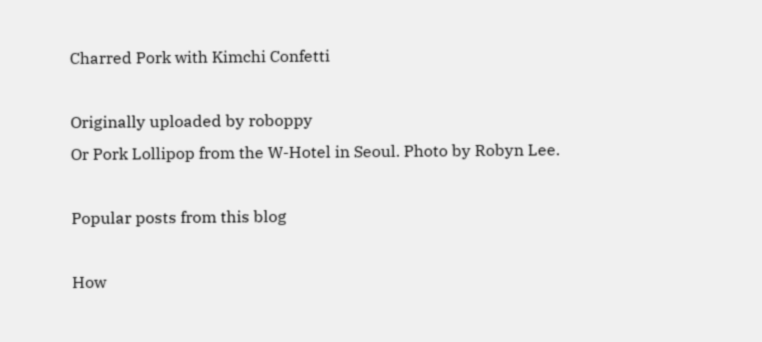Charred Pork with Kimchi Confetti

Originally uploaded by roboppy
Or Pork Lollipop from the W-Hotel in Seoul. Photo by Robyn Lee.

Popular posts from this blog

How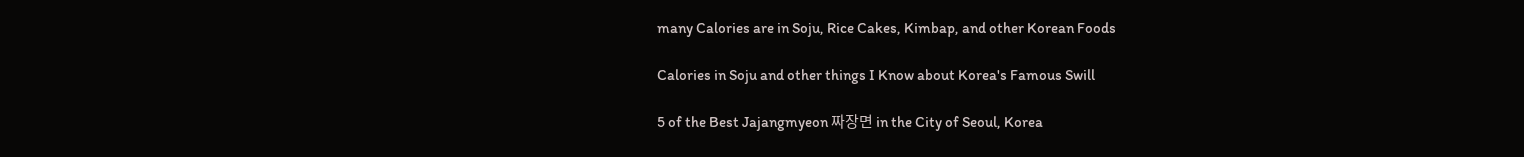many Calories are in Soju, Rice Cakes, Kimbap, and other Korean Foods

Calories in Soju and other things I Know about Korea's Famous Swill

5 of the Best Jajangmyeon 짜장면 in the City of Seoul, Korea